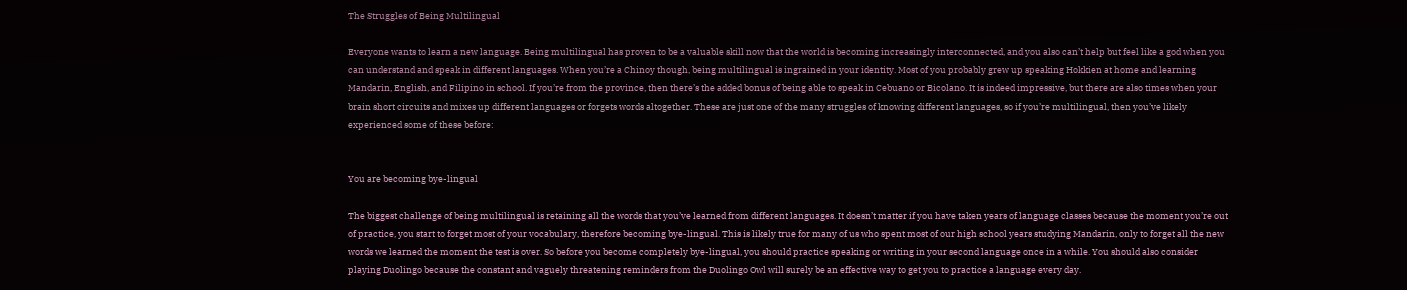The Struggles of Being Multilingual

Everyone wants to learn a new language. Being multilingual has proven to be a valuable skill now that the world is becoming increasingly interconnected, and you also can’t help but feel like a god when you can understand and speak in different languages. When you’re a Chinoy though, being multilingual is ingrained in your identity. Most of you probably grew up speaking Hokkien at home and learning Mandarin, English, and Filipino in school. If you’re from the province, then there’s the added bonus of being able to speak in Cebuano or Bicolano. It is indeed impressive, but there are also times when your brain short circuits and mixes up different languages or forgets words altogether. These are just one of the many struggles of knowing different languages, so if you’re multilingual, then you’ve likely experienced some of these before:


You are becoming bye-lingual

The biggest challenge of being multilingual is retaining all the words that you’ve learned from different languages. It doesn’t matter if you have taken years of language classes because the moment you’re out of practice, you start to forget most of your vocabulary, therefore becoming bye-lingual. This is likely true for many of us who spent most of our high school years studying Mandarin, only to forget all the new words we learned the moment the test is over. So before you become completely bye-lingual, you should practice speaking or writing in your second language once in a while. You should also consider playing Duolingo because the constant and vaguely threatening reminders from the Duolingo Owl will surely be an effective way to get you to practice a language every day.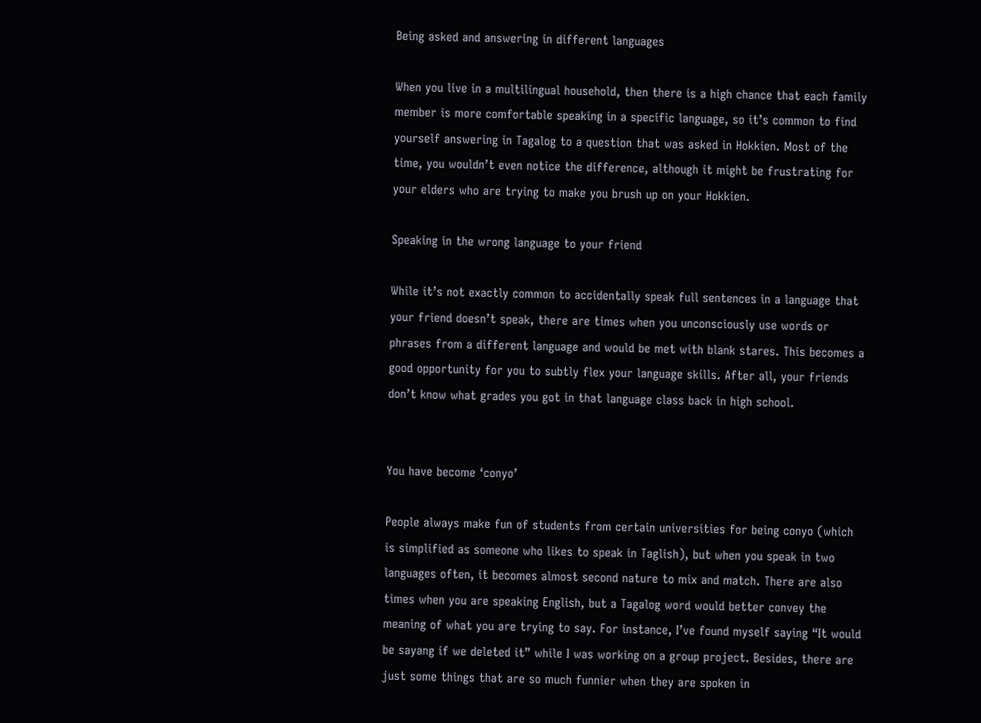Being asked and answering in different languages

When you live in a multilingual household, then there is a high chance that each family member is more comfortable speaking in a specific language, so it’s common to find yourself answering in Tagalog to a question that was asked in Hokkien. Most of the time, you wouldn’t even notice the difference, although it might be frustrating for your elders who are trying to make you brush up on your Hokkien.

Speaking in the wrong language to your friend

While it’s not exactly common to accidentally speak full sentences in a language that your friend doesn’t speak, there are times when you unconsciously use words or phrases from a different language and would be met with blank stares. This becomes a good opportunity for you to subtly flex your language skills. After all, your friends don’t know what grades you got in that language class back in high school.


You have become ‘conyo’

People always make fun of students from certain universities for being conyo (which is simplified as someone who likes to speak in Taglish), but when you speak in two languages often, it becomes almost second nature to mix and match. There are also times when you are speaking English, but a Tagalog word would better convey the meaning of what you are trying to say. For instance, I’ve found myself saying “It would be sayang if we deleted it” while I was working on a group project. Besides, there are just some things that are so much funnier when they are spoken in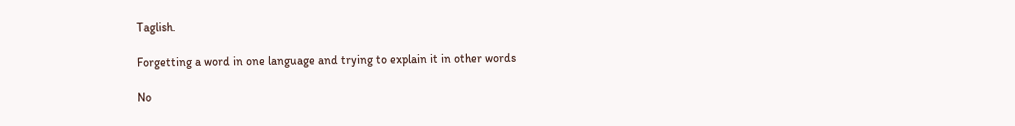Taglish.

Forgetting a word in one language and trying to explain it in other words

No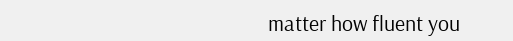matter how fluent you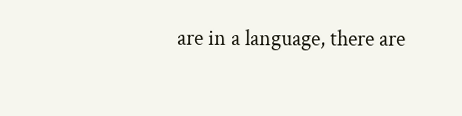are in a language, there are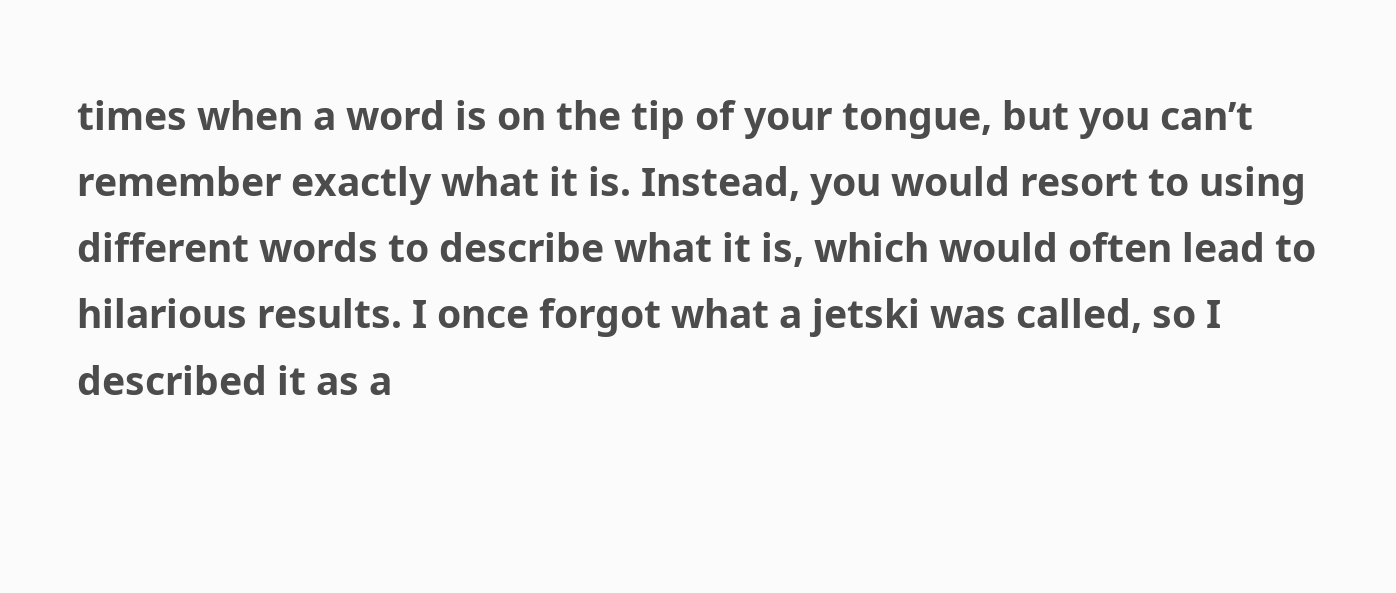times when a word is on the tip of your tongue, but you can’t remember exactly what it is. Instead, you would resort to using different words to describe what it is, which would often lead to hilarious results. I once forgot what a jetski was called, so I described it as a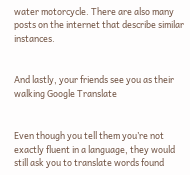water motorcycle. There are also many posts on the internet that describe similar instances.


And lastly, your friends see you as their walking Google Translate


Even though you tell them you’re not exactly fluent in a language, they would still ask you to translate words found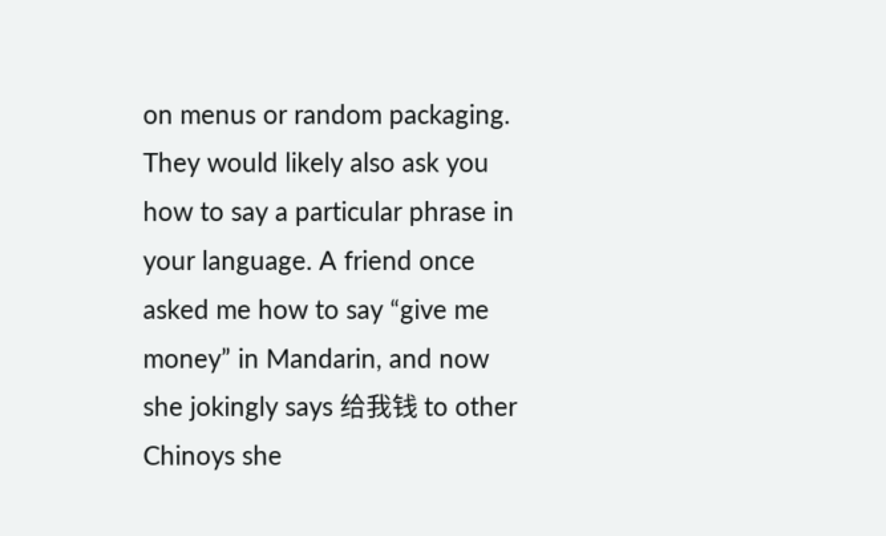on menus or random packaging. They would likely also ask you how to say a particular phrase in your language. A friend once asked me how to say “give me money” in Mandarin, and now she jokingly says 给我钱 to other Chinoys she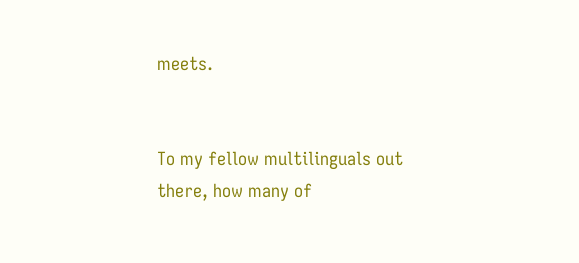meets.


To my fellow multilinguals out there, how many of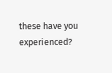these have you experienced?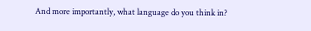And more importantly, what language do you think in?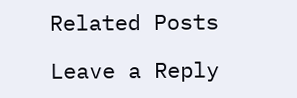Related Posts

Leave a Reply